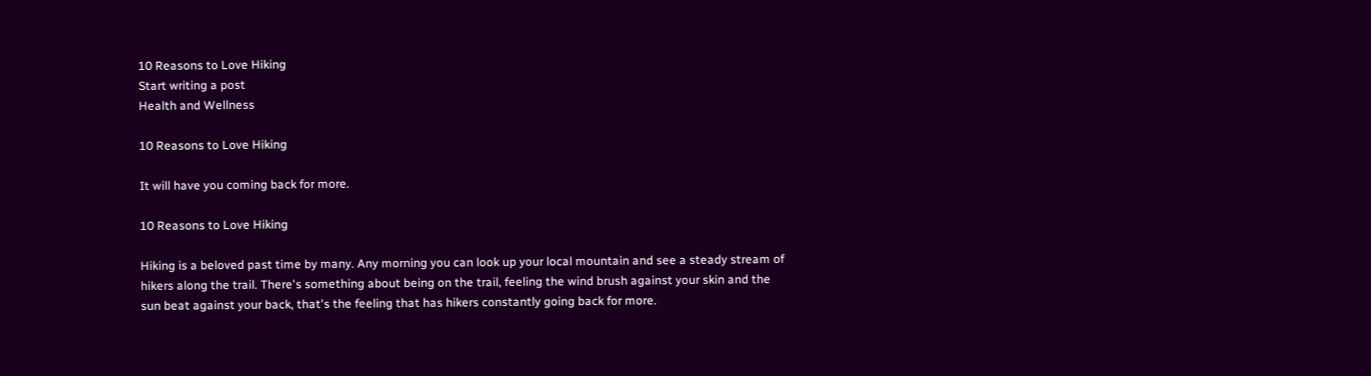10 Reasons to Love Hiking
Start writing a post
Health and Wellness

10 Reasons to Love Hiking

It will have you coming back for more.

10 Reasons to Love Hiking

Hiking is a beloved past time by many. Any morning you can look up your local mountain and see a steady stream of hikers along the trail. There's something about being on the trail, feeling the wind brush against your skin and the sun beat against your back, that's the feeling that has hikers constantly going back for more.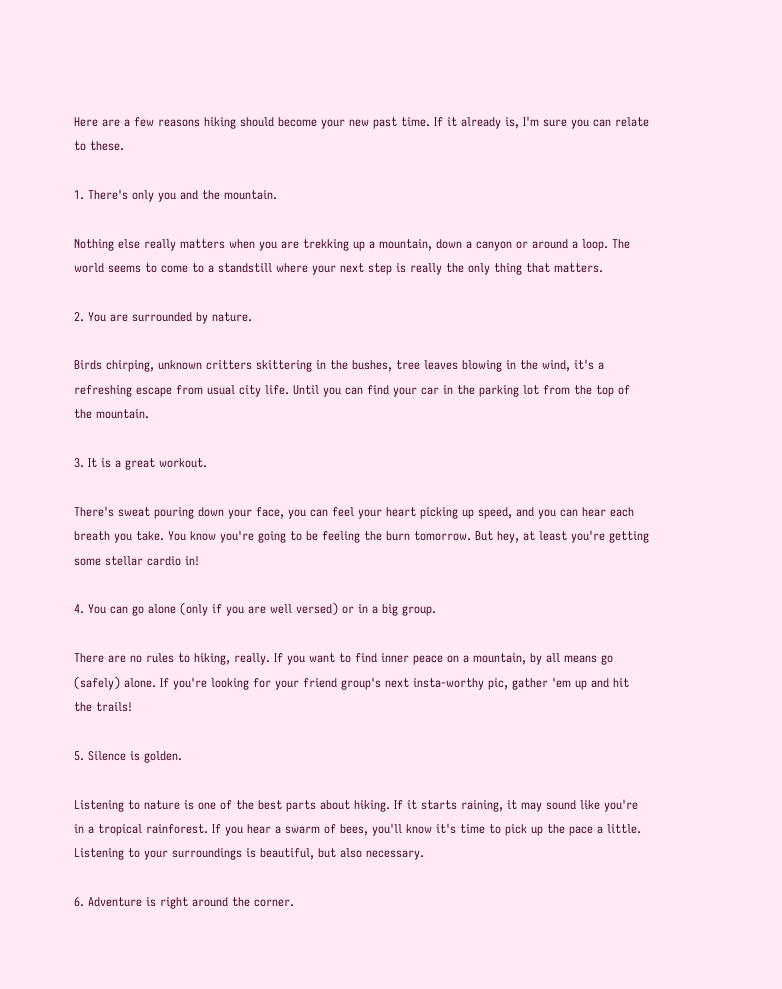Here are a few reasons hiking should become your new past time. If it already is, I'm sure you can relate to these.

1. There's only you and the mountain.

Nothing else really matters when you are trekking up a mountain, down a canyon or around a loop. The world seems to come to a standstill where your next step is really the only thing that matters.

2. You are surrounded by nature.

Birds chirping, unknown critters skittering in the bushes, tree leaves blowing in the wind, it's a refreshing escape from usual city life. Until you can find your car in the parking lot from the top of the mountain.

3. It is a great workout.

There's sweat pouring down your face, you can feel your heart picking up speed, and you can hear each breath you take. You know you're going to be feeling the burn tomorrow. But hey, at least you're getting some stellar cardio in!

4. You can go alone (only if you are well versed) or in a big group.

There are no rules to hiking, really. If you want to find inner peace on a mountain, by all means go (safely) alone. If you're looking for your friend group's next insta-worthy pic, gather 'em up and hit the trails!

5. Silence is golden.

Listening to nature is one of the best parts about hiking. If it starts raining, it may sound like you're in a tropical rainforest. If you hear a swarm of bees, you'll know it's time to pick up the pace a little. Listening to your surroundings is beautiful, but also necessary.

6. Adventure is right around the corner.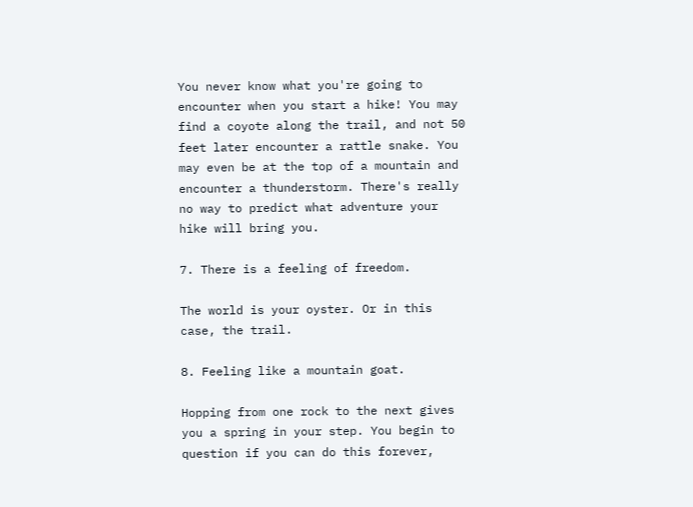You never know what you're going to encounter when you start a hike! You may find a coyote along the trail, and not 50 feet later encounter a rattle snake. You may even be at the top of a mountain and encounter a thunderstorm. There's really no way to predict what adventure your hike will bring you.

7. There is a feeling of freedom.

The world is your oyster. Or in this case, the trail.

8. Feeling like a mountain goat.

Hopping from one rock to the next gives you a spring in your step. You begin to question if you can do this forever,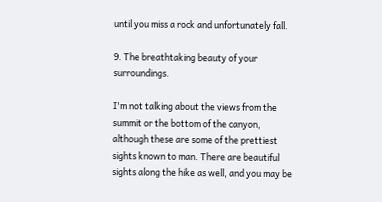until you miss a rock and unfortunately fall.

9. The breathtaking beauty of your surroundings.

I'm not talking about the views from the summit or the bottom of the canyon, although these are some of the prettiest sights known to man. There are beautiful sights along the hike as well, and you may be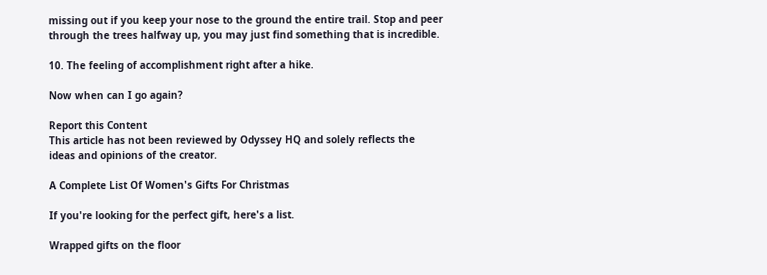missing out if you keep your nose to the ground the entire trail. Stop and peer through the trees halfway up, you may just find something that is incredible.

10. The feeling of accomplishment right after a hike.

Now when can I go again?

Report this Content
This article has not been reviewed by Odyssey HQ and solely reflects the ideas and opinions of the creator.

A Complete List Of Women's Gifts For Christmas

If you're looking for the perfect gift, here's a list.

Wrapped gifts on the floor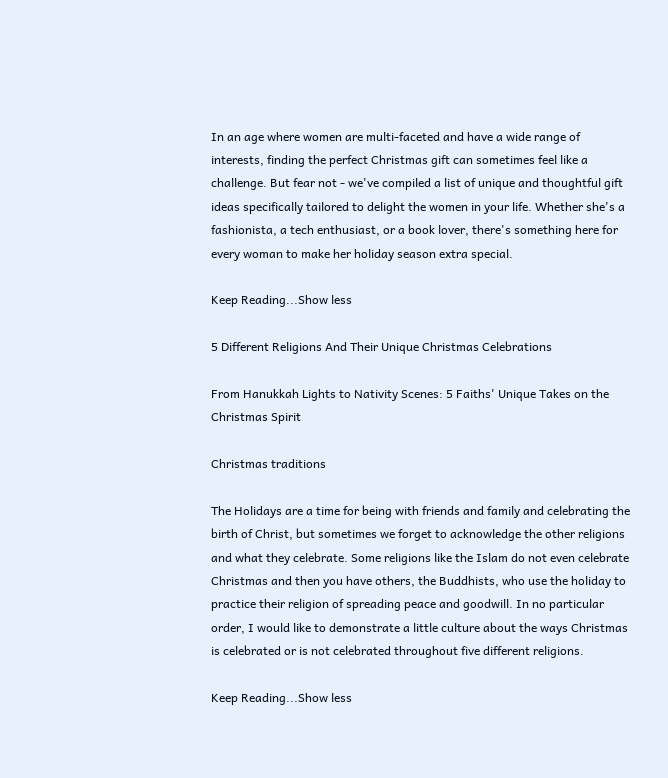In an age where women are multi-faceted and have a wide range of interests, finding the perfect Christmas gift can sometimes feel like a challenge. But fear not - we've compiled a list of unique and thoughtful gift ideas specifically tailored to delight the women in your life. Whether she's a fashionista, a tech enthusiast, or a book lover, there's something here for every woman to make her holiday season extra special.

Keep Reading...Show less

5 Different Religions And Their Unique Christmas Celebrations

From Hanukkah Lights to Nativity Scenes: 5 Faiths' Unique Takes on the Christmas Spirit

Christmas traditions

The Holidays are a time for being with friends and family and celebrating the birth of Christ, but sometimes we forget to acknowledge the other religions and what they celebrate. Some religions like the Islam do not even celebrate Christmas and then you have others, the Buddhists, who use the holiday to practice their religion of spreading peace and goodwill. In no particular order, I would like to demonstrate a little culture about the ways Christmas is celebrated or is not celebrated throughout five different religions.

Keep Reading...Show less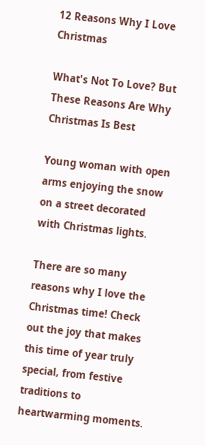12 Reasons Why I Love Christmas

What's Not To Love? But These Reasons Are Why Christmas Is Best

Young woman with open arms enjoying the snow on a street decorated with Christmas lights.

There are so many reasons why I love the Christmas time! Check out the joy that makes this time of year truly special, from festive traditions to heartwarming moments.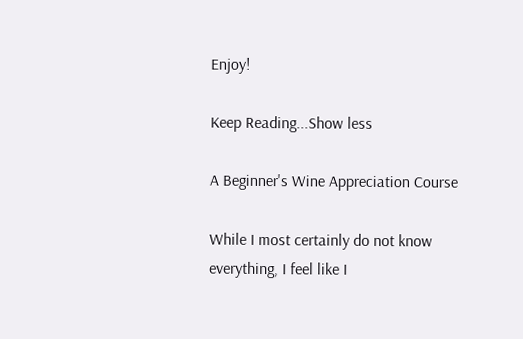Enjoy!

Keep Reading...Show less

A Beginner's Wine Appreciation Course

While I most certainly do not know everything, I feel like I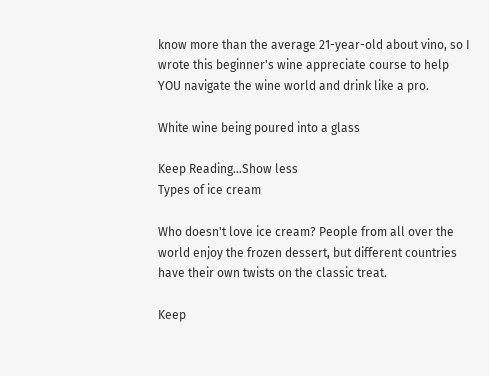know more than the average 21-year-old about vino, so I wrote this beginner's wine appreciate course to help YOU navigate the wine world and drink like a pro.

White wine being poured into a glass

Keep Reading...Show less
Types of ice cream

Who doesn't love ice cream? People from all over the world enjoy the frozen dessert, but different countries have their own twists on the classic treat.

Keep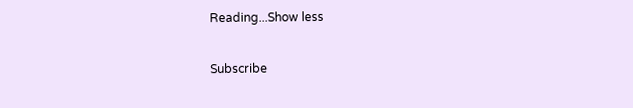Reading...Show less

Subscribe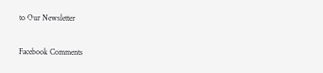to Our Newsletter

Facebook Comments